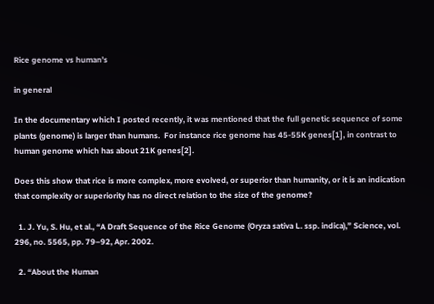Rice genome vs human’s

in general

In the documentary which I posted recently, it was mentioned that the full genetic sequence of some plants (genome) is larger than humans.  For instance rice genome has 45-55K genes[1], in contrast to human genome which has about 21K genes[2].

Does this show that rice is more complex, more evolved, or superior than humanity, or it is an indication that complexity or superiority has no direct relation to the size of the genome?

  1. J. Yu, S. Hu, et al., “A Draft Sequence of the Rice Genome (Oryza sativa L. ssp. indica),” Science, vol. 296, no. 5565, pp. 79–92, Apr. 2002.

  2. “About the Human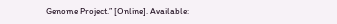Genome Project.” [Online]. Available: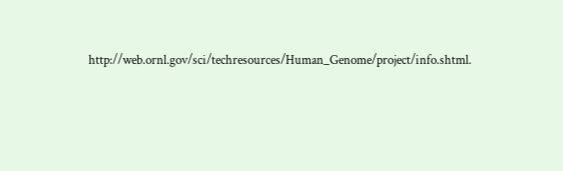http://web.ornl.gov/sci/techresources/Human_Genome/project/info.shtml.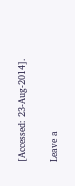[Accessed: 23-Aug-2014].

Leave a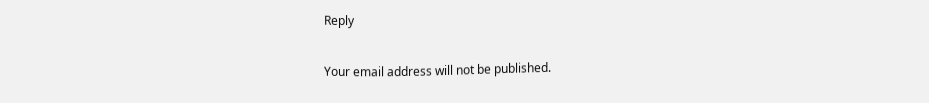Reply

Your email address will not be published.